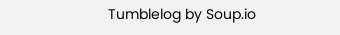Tumblelog by Soup.io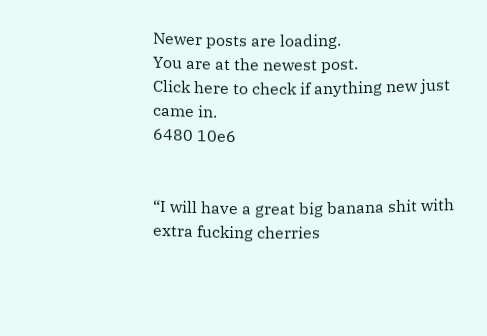Newer posts are loading.
You are at the newest post.
Click here to check if anything new just came in.
6480 10e6


“I will have a great big banana shit with extra fucking cherries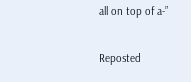all on top of a-”

Reposted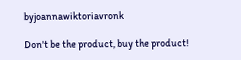byjoannawiktoriavronk

Don't be the product, buy the product!